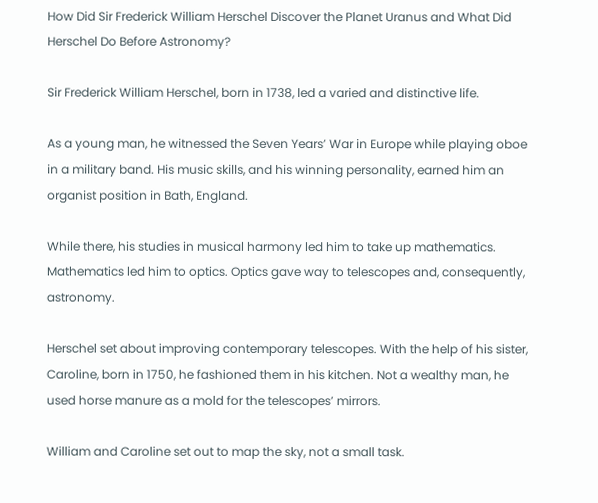How Did Sir Frederick William Herschel Discover the Planet Uranus and What Did Herschel Do Before Astronomy?

Sir Frederick William Herschel, born in 1738, led a varied and distinctive life.

As a young man, he witnessed the Seven Years’ War in Europe while playing oboe in a military band. His music skills, and his winning personality, earned him an organist position in Bath, England.

While there, his studies in musical harmony led him to take up mathematics. Mathematics led him to optics. Optics gave way to telescopes and, consequently, astronomy.

Herschel set about improving contemporary telescopes. With the help of his sister, Caroline, born in 1750, he fashioned them in his kitchen. Not a wealthy man, he used horse manure as a mold for the telescopes’ mirrors.

William and Caroline set out to map the sky, not a small task.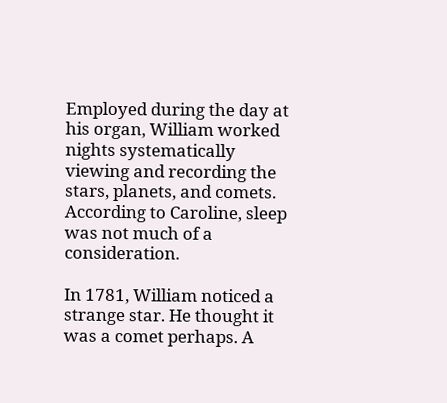Employed during the day at his organ, William worked nights systematically viewing and recording the stars, planets, and comets. According to Caroline, sleep was not much of a consideration.

In 1781, William noticed a strange star. He thought it was a comet perhaps. A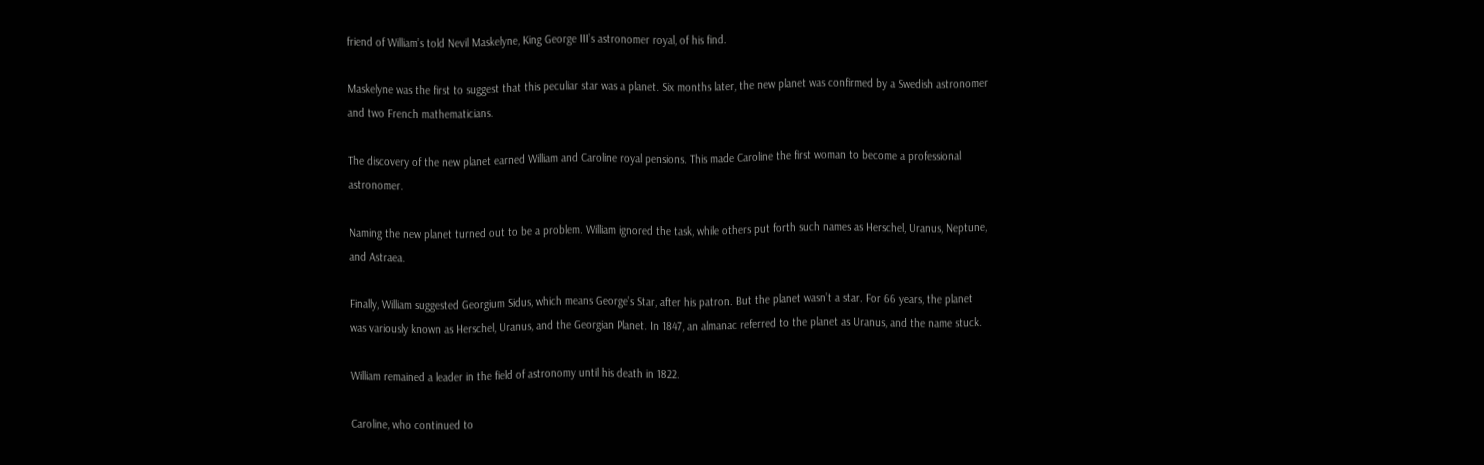friend of William’s told Nevil Maskelyne, King George III’s astronomer royal, of his find.

Maskelyne was the first to suggest that this peculiar star was a planet. Six months later, the new planet was confirmed by a Swedish astronomer and two French mathematicians.

The discovery of the new planet earned William and Caroline royal pensions. This made Caroline the first woman to become a professional astronomer.

Naming the new planet turned out to be a problem. William ignored the task, while others put forth such names as Herschel, Uranus, Neptune, and Astraea.

Finally, William suggested Georgium Sidus, which means George’s Star, after his patron. But the planet wasn’t a star. For 66 years, the planet was variously known as Herschel, Uranus, and the Georgian Planet. In 1847, an almanac referred to the planet as Uranus, and the name stuck.

William remained a leader in the field of astronomy until his death in 1822.

Caroline, who continued to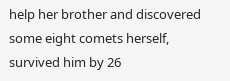help her brother and discovered some eight comets herself, survived him by 26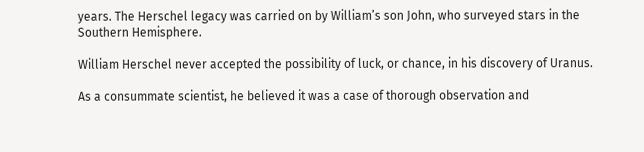years. The Herschel legacy was carried on by William’s son John, who surveyed stars in the Southern Hemisphere.

William Herschel never accepted the possibility of luck, or chance, in his discovery of Uranus.

As a consummate scientist, he believed it was a case of thorough observation and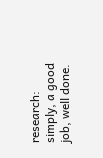research: simply, a good job, well done.